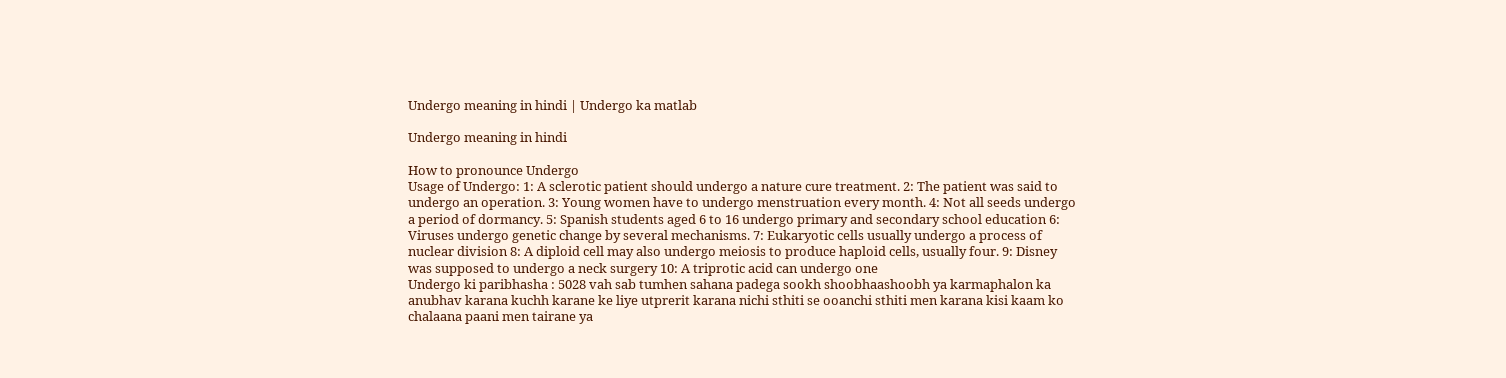Undergo meaning in hindi | Undergo ka matlab

Undergo meaning in hindi

How to pronounce Undergo
Usage of Undergo: 1: A sclerotic patient should undergo a nature cure treatment. 2: The patient was said to undergo an operation. 3: Young women have to undergo menstruation every month. 4: Not all seeds undergo a period of dormancy. 5: Spanish students aged 6 to 16 undergo primary and secondary school education 6: Viruses undergo genetic change by several mechanisms. 7: Eukaryotic cells usually undergo a process of nuclear division 8: A diploid cell may also undergo meiosis to produce haploid cells, usually four. 9: Disney was supposed to undergo a neck surgery 10: A triprotic acid can undergo one
Undergo ki paribhasha : 5028 vah sab tumhen sahana padega sookh shoobhaashoobh ya karmaphalon ka anubhav karana kuchh karane ke liye utprerit karana nichi sthiti se ooanchi sthiti men karana kisi kaam ko chalaana paani men tairane ya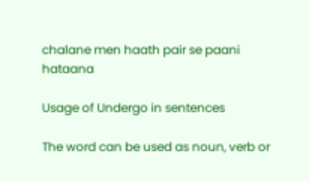chalane men haath pair se paani hataana

Usage of Undergo in sentences

The word can be used as noun, verb or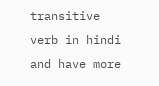transitive verb in hindi and have more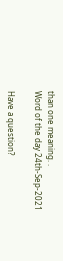than one meaning. .
Word of the day 24th-Sep-2021

Have a question?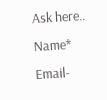Ask here..
Name*     Email-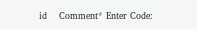id    Comment* Enter Code: